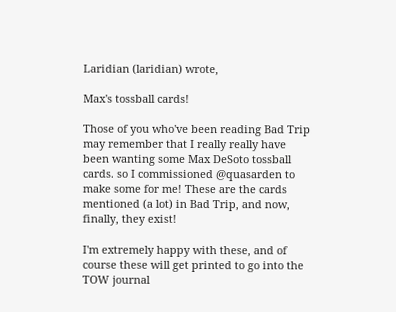Laridian (laridian) wrote,

Max's tossball cards!

Those of you who've been reading Bad Trip may remember that I really really have been wanting some Max DeSoto tossball cards. so I commissioned @quasarden to make some for me! These are the cards mentioned (a lot) in Bad Trip, and now, finally, they exist!

I'm extremely happy with these, and of course these will get printed to go into the TOW journal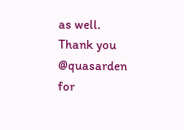as well. Thank you @quasarden for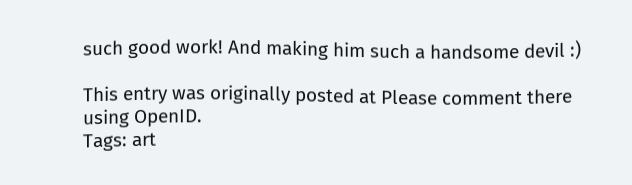such good work! And making him such a handsome devil :)

This entry was originally posted at Please comment there using OpenID.
Tags: art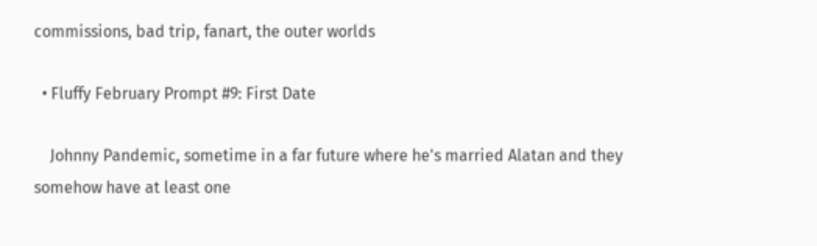commissions, bad trip, fanart, the outer worlds

  • Fluffy February Prompt #9: First Date

    Johnny Pandemic, sometime in a far future where he's married Alatan and they somehow have at least one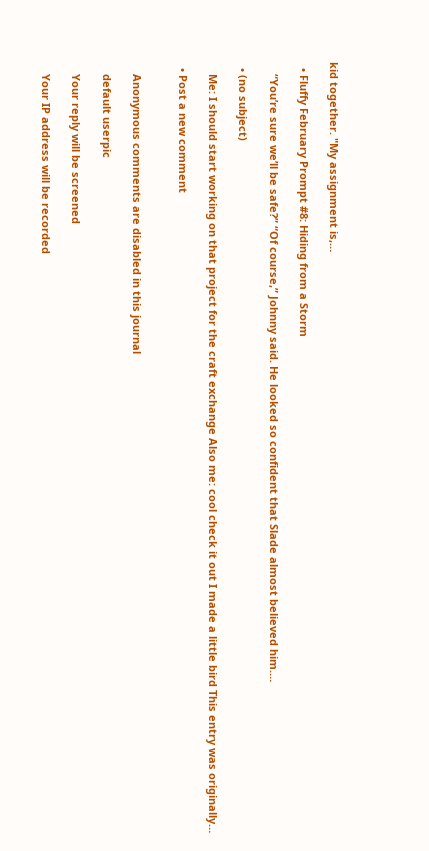kid together. "My assignment is,…

  • Fluffy February Prompt #8: Hiding from a Storm

    “You’re sure we’ll be safe?” “Of course,” Johnny said. He looked so confident that Slade almost believed him.…

  • (no subject)

    Me: I should start working on that project for the craft exchange Also me: cool check it out I made a little bird This entry was originally…

  • Post a new comment


    Anonymous comments are disabled in this journal

    default userpic

    Your reply will be screened

    Your IP address will be recorded